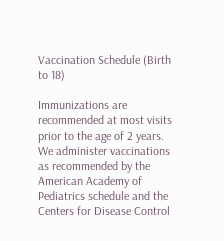Vaccination Schedule (Birth to 18)

Immunizations are recommended at most visits prior to the age of 2 years. We administer vaccinations as recommended by the American Academy of Pediatrics schedule and the Centers for Disease Control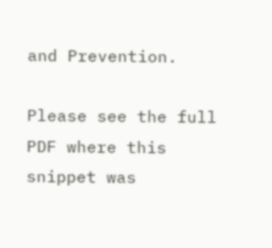and Prevention.

Please see the full PDF where this snippet was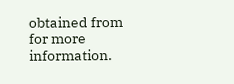obtained from for more information.